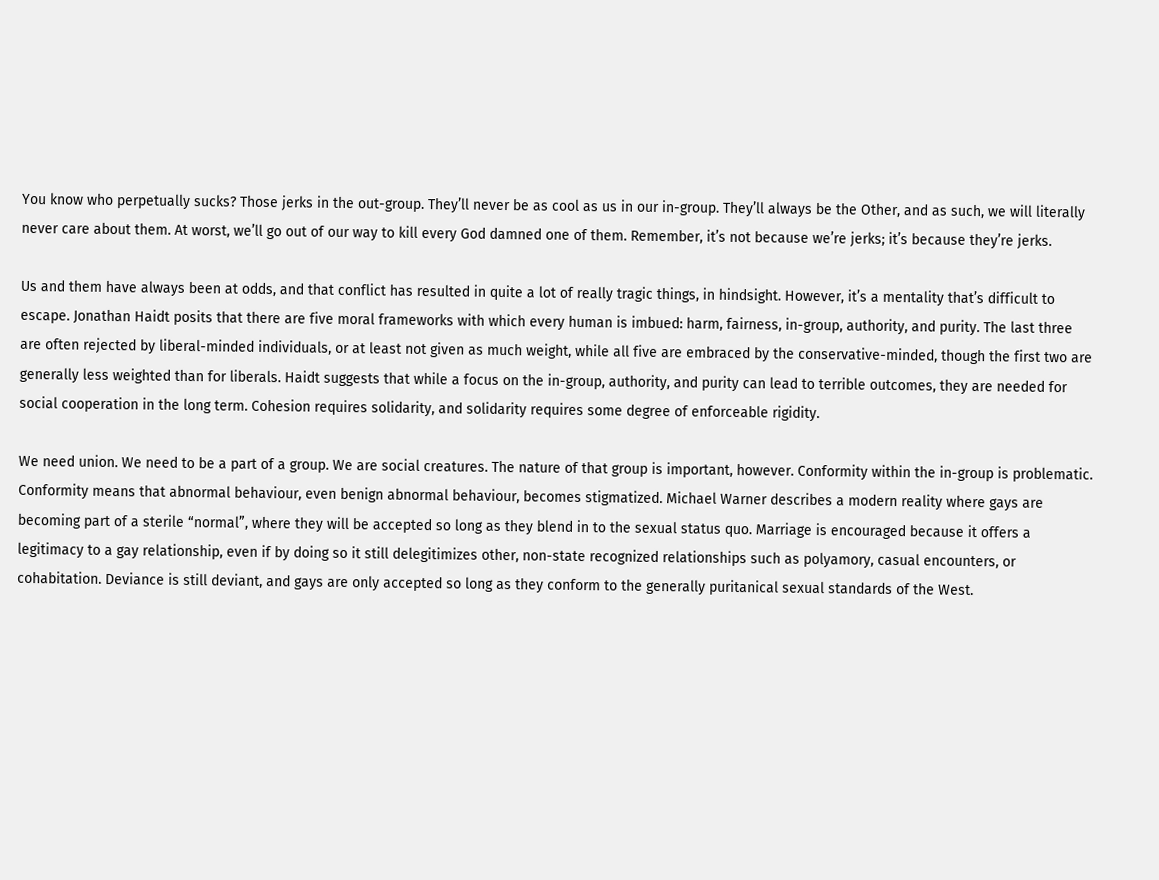You know who perpetually sucks? Those jerks in the out-group. They’ll never be as cool as us in our in-group. They’ll always be the Other, and as such, we will literally never care about them. At worst, we’ll go out of our way to kill every God damned one of them. Remember, it’s not because we’re jerks; it’s because they’re jerks.

Us and them have always been at odds, and that conflict has resulted in quite a lot of really tragic things, in hindsight. However, it’s a mentality that’s difficult to escape. Jonathan Haidt posits that there are five moral frameworks with which every human is imbued: harm, fairness, in-group, authority, and purity. The last three are often rejected by liberal-minded individuals, or at least not given as much weight, while all five are embraced by the conservative-minded, though the first two are generally less weighted than for liberals. Haidt suggests that while a focus on the in-group, authority, and purity can lead to terrible outcomes, they are needed for social cooperation in the long term. Cohesion requires solidarity, and solidarity requires some degree of enforceable rigidity.

We need union. We need to be a part of a group. We are social creatures. The nature of that group is important, however. Conformity within the in-group is problematic. Conformity means that abnormal behaviour, even benign abnormal behaviour, becomes stigmatized. Michael Warner describes a modern reality where gays are becoming part of a sterile “normal”, where they will be accepted so long as they blend in to the sexual status quo. Marriage is encouraged because it offers a legitimacy to a gay relationship, even if by doing so it still delegitimizes other, non-state recognized relationships such as polyamory, casual encounters, or cohabitation. Deviance is still deviant, and gays are only accepted so long as they conform to the generally puritanical sexual standards of the West.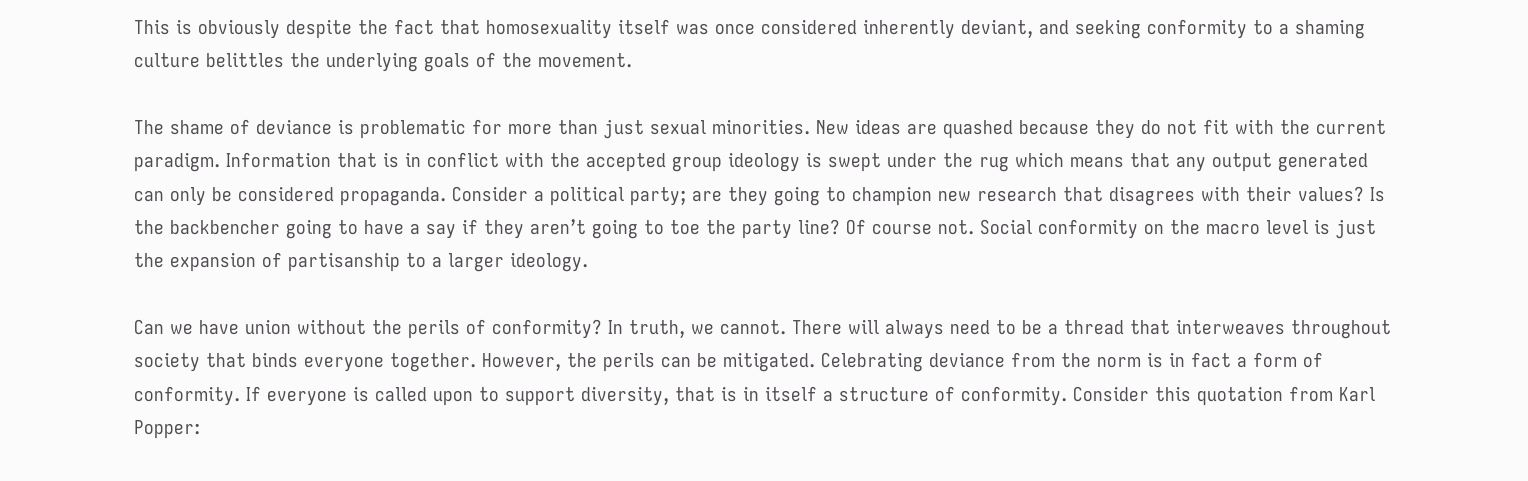This is obviously despite the fact that homosexuality itself was once considered inherently deviant, and seeking conformity to a shaming culture belittles the underlying goals of the movement.

The shame of deviance is problematic for more than just sexual minorities. New ideas are quashed because they do not fit with the current paradigm. Information that is in conflict with the accepted group ideology is swept under the rug which means that any output generated can only be considered propaganda. Consider a political party; are they going to champion new research that disagrees with their values? Is the backbencher going to have a say if they aren’t going to toe the party line? Of course not. Social conformity on the macro level is just the expansion of partisanship to a larger ideology.

Can we have union without the perils of conformity? In truth, we cannot. There will always need to be a thread that interweaves throughout society that binds everyone together. However, the perils can be mitigated. Celebrating deviance from the norm is in fact a form of conformity. If everyone is called upon to support diversity, that is in itself a structure of conformity. Consider this quotation from Karl Popper: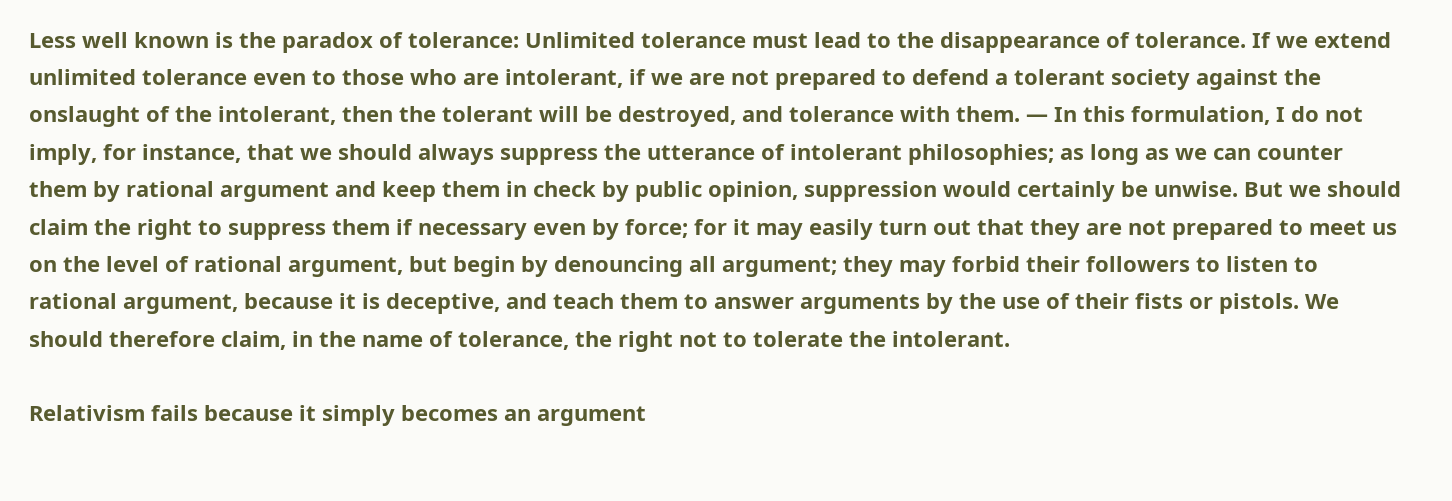Less well known is the paradox of tolerance: Unlimited tolerance must lead to the disappearance of tolerance. If we extend unlimited tolerance even to those who are intolerant, if we are not prepared to defend a tolerant society against the onslaught of the intolerant, then the tolerant will be destroyed, and tolerance with them. — In this formulation, I do not imply, for instance, that we should always suppress the utterance of intolerant philosophies; as long as we can counter them by rational argument and keep them in check by public opinion, suppression would certainly be unwise. But we should claim the right to suppress them if necessary even by force; for it may easily turn out that they are not prepared to meet us on the level of rational argument, but begin by denouncing all argument; they may forbid their followers to listen to rational argument, because it is deceptive, and teach them to answer arguments by the use of their fists or pistols. We should therefore claim, in the name of tolerance, the right not to tolerate the intolerant.

Relativism fails because it simply becomes an argument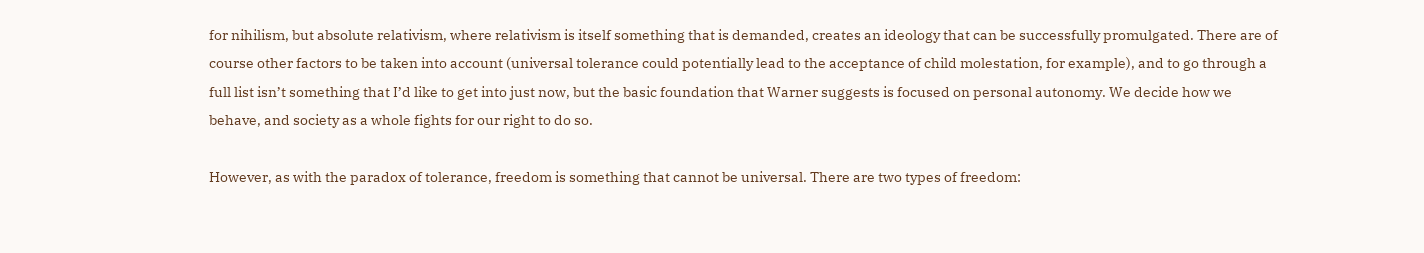for nihilism, but absolute relativism, where relativism is itself something that is demanded, creates an ideology that can be successfully promulgated. There are of course other factors to be taken into account (universal tolerance could potentially lead to the acceptance of child molestation, for example), and to go through a full list isn’t something that I’d like to get into just now, but the basic foundation that Warner suggests is focused on personal autonomy. We decide how we behave, and society as a whole fights for our right to do so.

However, as with the paradox of tolerance, freedom is something that cannot be universal. There are two types of freedom: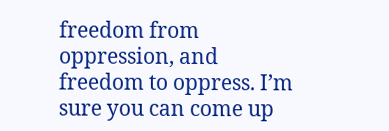freedom from oppression, and freedom to oppress. I’m sure you can come up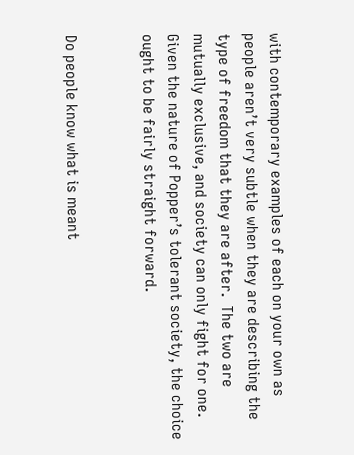with contemporary examples of each on your own as people aren’t very subtle when they are describing the type of freedom that they are after.  The two are mutually exclusive, and society can only fight for one. Given the nature of Popper’s tolerant society, the choice ought to be fairly straight forward.


Do people know what is meant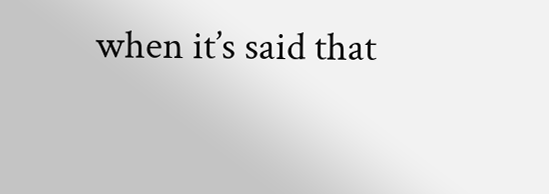when it’s said that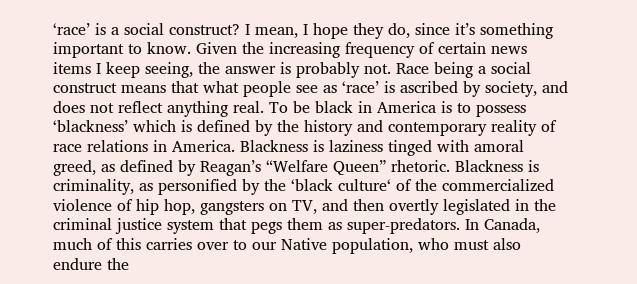‘race’ is a social construct? I mean, I hope they do, since it’s something important to know. Given the increasing frequency of certain news items I keep seeing, the answer is probably not. Race being a social construct means that what people see as ‘race’ is ascribed by society, and does not reflect anything real. To be black in America is to possess ‘blackness’ which is defined by the history and contemporary reality of race relations in America. Blackness is laziness tinged with amoral greed, as defined by Reagan’s “Welfare Queen” rhetoric. Blackness is criminality, as personified by the ‘black culture‘ of the commercialized violence of hip hop, gangsters on TV, and then overtly legislated in the criminal justice system that pegs them as super-predators. In Canada, much of this carries over to our Native population, who must also endure the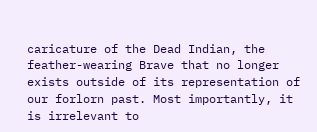caricature of the Dead Indian, the feather-wearing Brave that no longer exists outside of its representation of our forlorn past. Most importantly, it is irrelevant to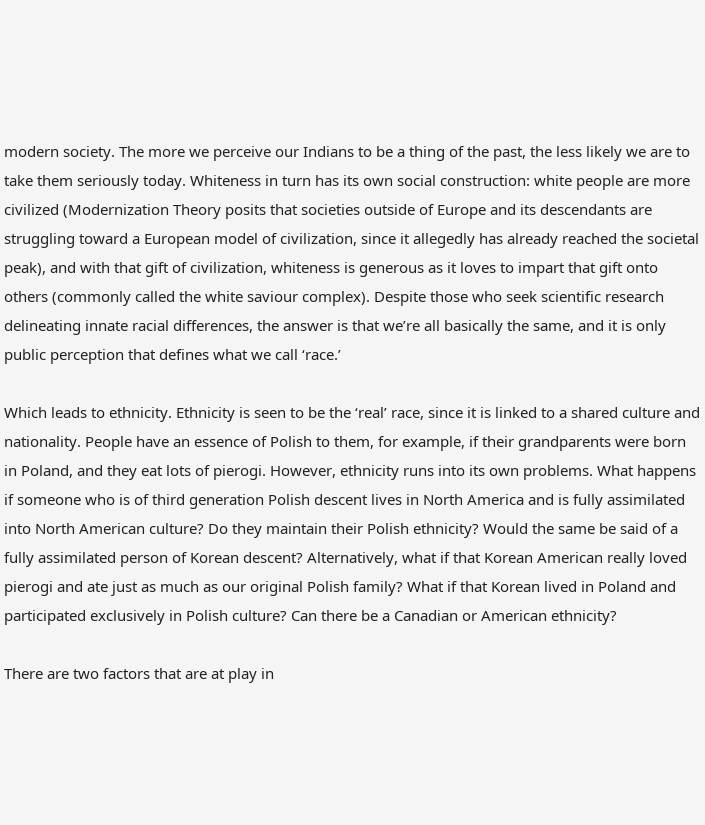modern society. The more we perceive our Indians to be a thing of the past, the less likely we are to take them seriously today. Whiteness in turn has its own social construction: white people are more civilized (Modernization Theory posits that societies outside of Europe and its descendants are struggling toward a European model of civilization, since it allegedly has already reached the societal peak), and with that gift of civilization, whiteness is generous as it loves to impart that gift onto others (commonly called the white saviour complex). Despite those who seek scientific research delineating innate racial differences, the answer is that we’re all basically the same, and it is only public perception that defines what we call ‘race.’

Which leads to ethnicity. Ethnicity is seen to be the ‘real’ race, since it is linked to a shared culture and nationality. People have an essence of Polish to them, for example, if their grandparents were born in Poland, and they eat lots of pierogi. However, ethnicity runs into its own problems. What happens if someone who is of third generation Polish descent lives in North America and is fully assimilated into North American culture? Do they maintain their Polish ethnicity? Would the same be said of a fully assimilated person of Korean descent? Alternatively, what if that Korean American really loved pierogi and ate just as much as our original Polish family? What if that Korean lived in Poland and participated exclusively in Polish culture? Can there be a Canadian or American ethnicity?

There are two factors that are at play in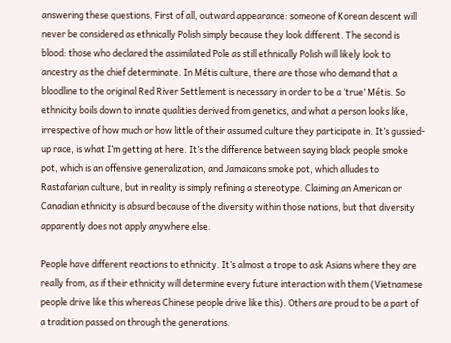answering these questions. First of all, outward appearance: someone of Korean descent will never be considered as ethnically Polish simply because they look different. The second is blood: those who declared the assimilated Pole as still ethnically Polish will likely look to ancestry as the chief determinate. In Métis culture, there are those who demand that a bloodline to the original Red River Settlement is necessary in order to be a ‘true’ Métis. So ethnicity boils down to innate qualities derived from genetics, and what a person looks like, irrespective of how much or how little of their assumed culture they participate in. It’s gussied-up race, is what I’m getting at here. It’s the difference between saying black people smoke pot, which is an offensive generalization, and Jamaicans smoke pot, which alludes to Rastafarian culture, but in reality is simply refining a stereotype. Claiming an American or Canadian ethnicity is absurd because of the diversity within those nations, but that diversity apparently does not apply anywhere else.

People have different reactions to ethnicity. It’s almost a trope to ask Asians where they are really from, as if their ethnicity will determine every future interaction with them (Vietnamese people drive like this whereas Chinese people drive like this). Others are proud to be a part of a tradition passed on through the generations.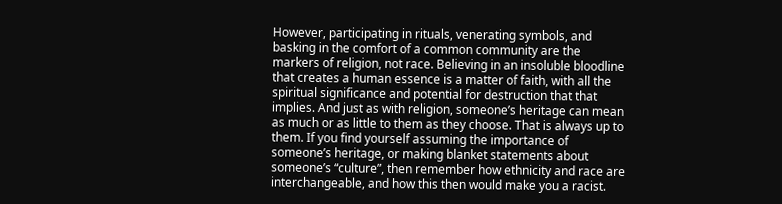However, participating in rituals, venerating symbols, and basking in the comfort of a common community are the markers of religion, not race. Believing in an insoluble bloodline that creates a human essence is a matter of faith, with all the spiritual significance and potential for destruction that that implies. And just as with religion, someone’s heritage can mean as much or as little to them as they choose. That is always up to them. If you find yourself assuming the importance of someone’s heritage, or making blanket statements about someone’s “culture”, then remember how ethnicity and race are interchangeable, and how this then would make you a racist.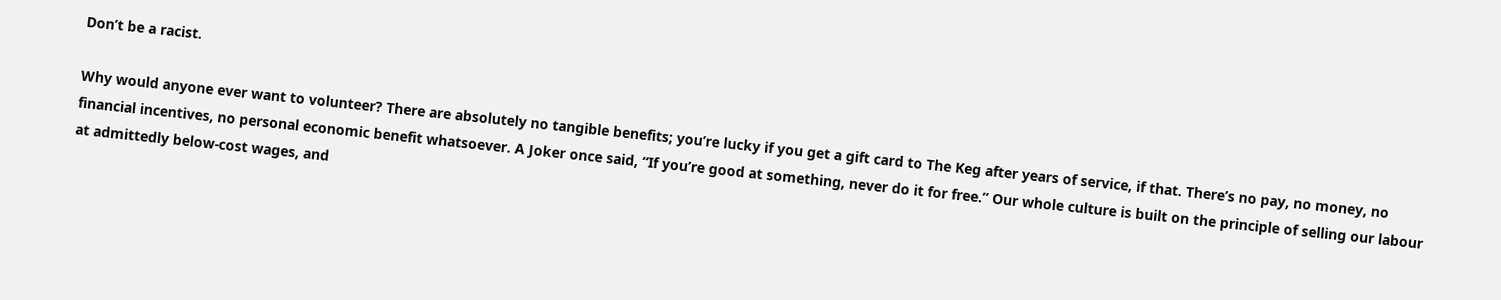Don’t be a racist.

Why would anyone ever want to volunteer? There are absolutely no tangible benefits; you’re lucky if you get a gift card to The Keg after years of service, if that. There’s no pay, no money, no financial incentives, no personal economic benefit whatsoever. A Joker once said, “If you’re good at something, never do it for free.” Our whole culture is built on the principle of selling our labour at admittedly below-cost wages, and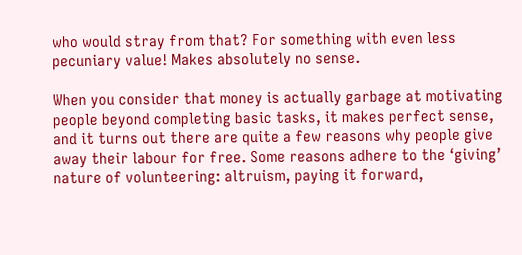who would stray from that? For something with even less pecuniary value! Makes absolutely no sense.

When you consider that money is actually garbage at motivating people beyond completing basic tasks, it makes perfect sense, and it turns out there are quite a few reasons why people give away their labour for free. Some reasons adhere to the ‘giving’ nature of volunteering: altruism, paying it forward,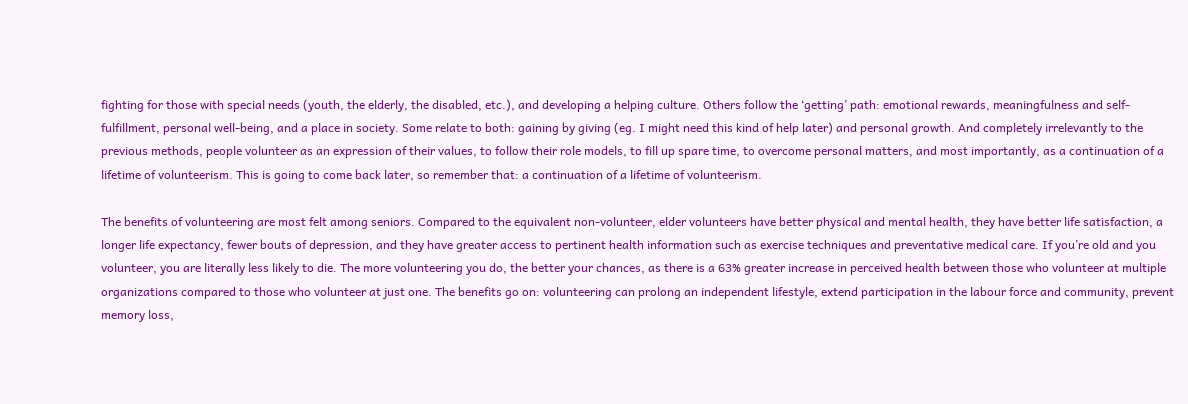fighting for those with special needs (youth, the elderly, the disabled, etc.), and developing a helping culture. Others follow the ‘getting’ path: emotional rewards, meaningfulness and self-fulfillment, personal well-being, and a place in society. Some relate to both: gaining by giving (eg. I might need this kind of help later) and personal growth. And completely irrelevantly to the previous methods, people volunteer as an expression of their values, to follow their role models, to fill up spare time, to overcome personal matters, and most importantly, as a continuation of a lifetime of volunteerism. This is going to come back later, so remember that: a continuation of a lifetime of volunteerism.

The benefits of volunteering are most felt among seniors. Compared to the equivalent non-volunteer, elder volunteers have better physical and mental health, they have better life satisfaction, a longer life expectancy, fewer bouts of depression, and they have greater access to pertinent health information such as exercise techniques and preventative medical care. If you’re old and you volunteer, you are literally less likely to die. The more volunteering you do, the better your chances, as there is a 63% greater increase in perceived health between those who volunteer at multiple organizations compared to those who volunteer at just one. The benefits go on: volunteering can prolong an independent lifestyle, extend participation in the labour force and community, prevent memory loss,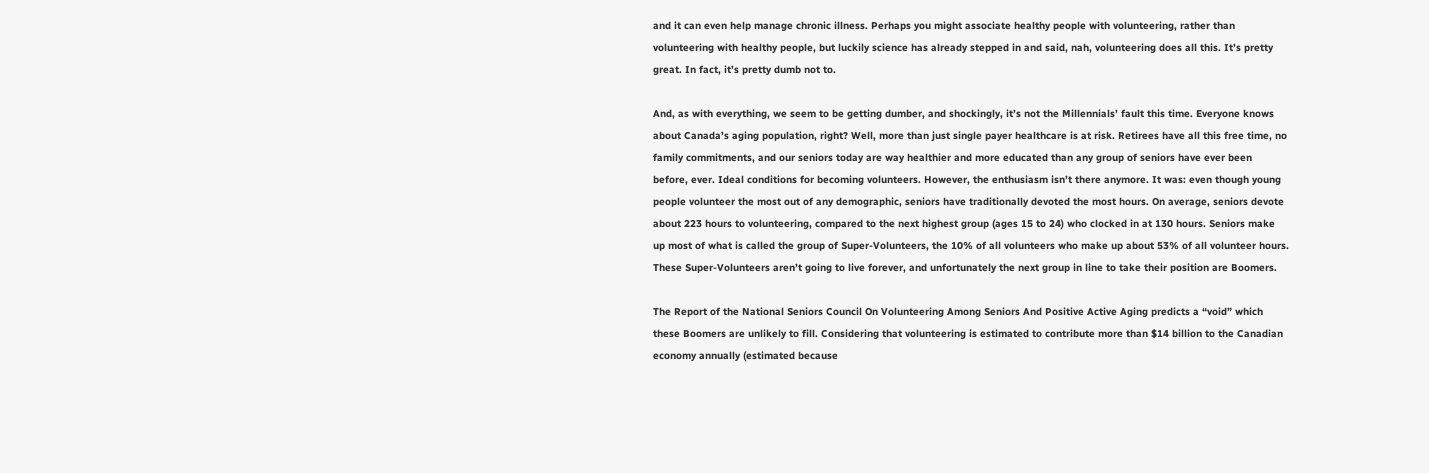and it can even help manage chronic illness. Perhaps you might associate healthy people with volunteering, rather than volunteering with healthy people, but luckily science has already stepped in and said, nah, volunteering does all this. It’s pretty great. In fact, it’s pretty dumb not to.

And, as with everything, we seem to be getting dumber, and shockingly, it’s not the Millennials’ fault this time. Everyone knows about Canada’s aging population, right? Well, more than just single payer healthcare is at risk. Retirees have all this free time, no family commitments, and our seniors today are way healthier and more educated than any group of seniors have ever been before, ever. Ideal conditions for becoming volunteers. However, the enthusiasm isn’t there anymore. It was: even though young people volunteer the most out of any demographic, seniors have traditionally devoted the most hours. On average, seniors devote about 223 hours to volunteering, compared to the next highest group (ages 15 to 24) who clocked in at 130 hours. Seniors make up most of what is called the group of Super-Volunteers, the 10% of all volunteers who make up about 53% of all volunteer hours. These Super-Volunteers aren’t going to live forever, and unfortunately the next group in line to take their position are Boomers.

The Report of the National Seniors Council On Volunteering Among Seniors And Positive Active Aging predicts a “void” which these Boomers are unlikely to fill. Considering that volunteering is estimated to contribute more than $14 billion to the Canadian economy annually (estimated because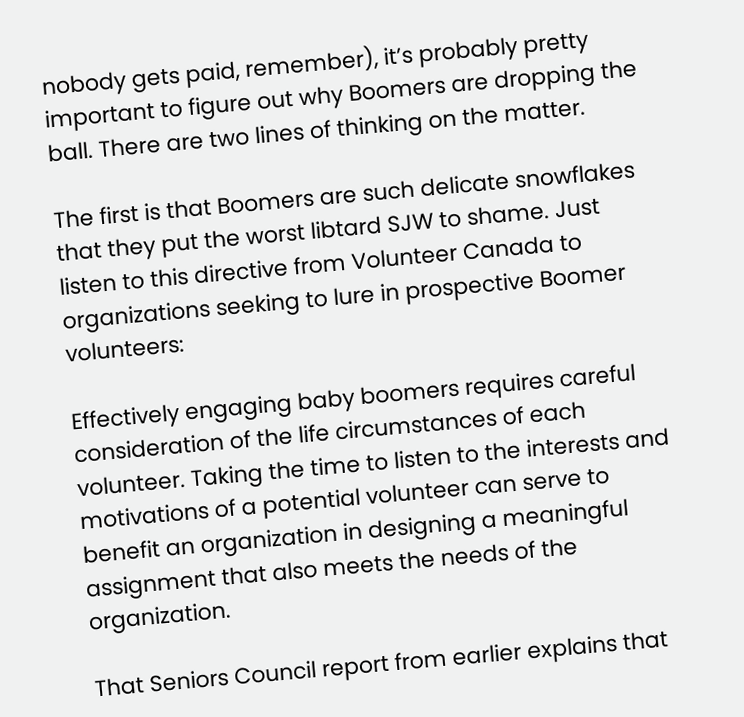nobody gets paid, remember), it’s probably pretty important to figure out why Boomers are dropping the ball. There are two lines of thinking on the matter.

The first is that Boomers are such delicate snowflakes that they put the worst libtard SJW to shame. Just listen to this directive from Volunteer Canada to organizations seeking to lure in prospective Boomer volunteers:

Effectively engaging baby boomers requires careful consideration of the life circumstances of each volunteer. Taking the time to listen to the interests and motivations of a potential volunteer can serve to benefit an organization in designing a meaningful assignment that also meets the needs of the organization.

That Seniors Council report from earlier explains that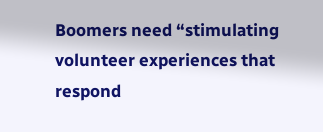Boomers need “stimulating volunteer experiences that respond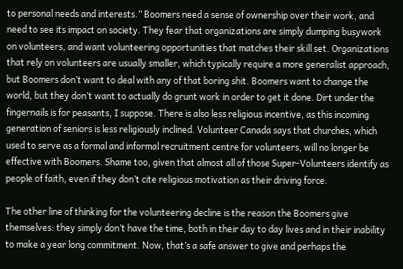to personal needs and interests.” Boomers need a sense of ownership over their work, and need to see its impact on society. They fear that organizations are simply dumping busywork on volunteers, and want volunteering opportunities that matches their skill set. Organizations that rely on volunteers are usually smaller, which typically require a more generalist approach, but Boomers don’t want to deal with any of that boring shit. Boomers want to change the world, but they don’t want to actually do grunt work in order to get it done. Dirt under the fingernails is for peasants, I suppose. There is also less religious incentive, as this incoming generation of seniors is less religiously inclined. Volunteer Canada says that churches, which used to serve as a formal and informal recruitment centre for volunteers, will no longer be effective with Boomers. Shame too, given that almost all of those Super-Volunteers identify as people of faith, even if they don’t cite religious motivation as their driving force.

The other line of thinking for the volunteering decline is the reason the Boomers give themselves: they simply don’t have the time, both in their day to day lives and in their inability to make a year long commitment. Now, that’s a safe answer to give and perhaps the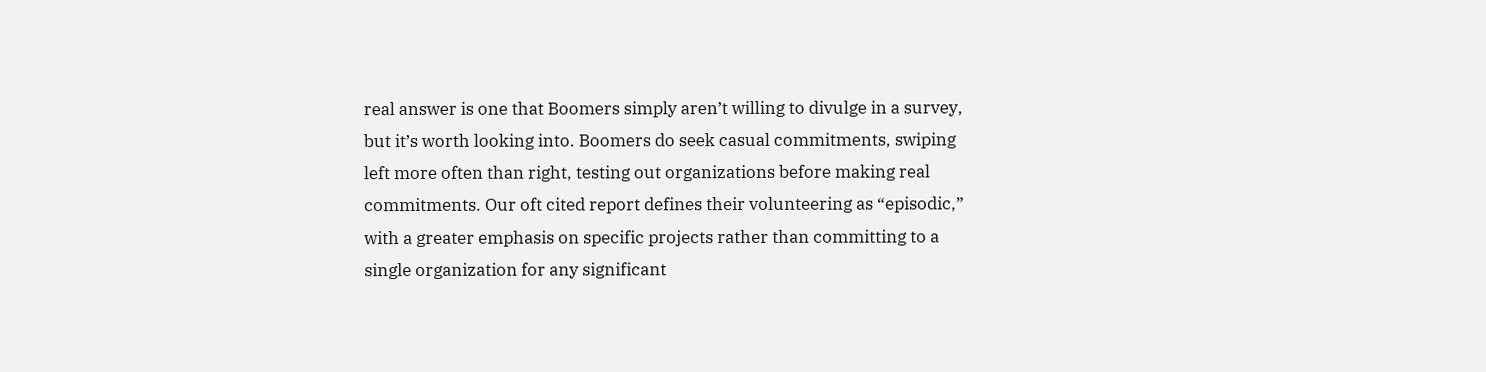real answer is one that Boomers simply aren’t willing to divulge in a survey, but it’s worth looking into. Boomers do seek casual commitments, swiping left more often than right, testing out organizations before making real commitments. Our oft cited report defines their volunteering as “episodic,” with a greater emphasis on specific projects rather than committing to a single organization for any significant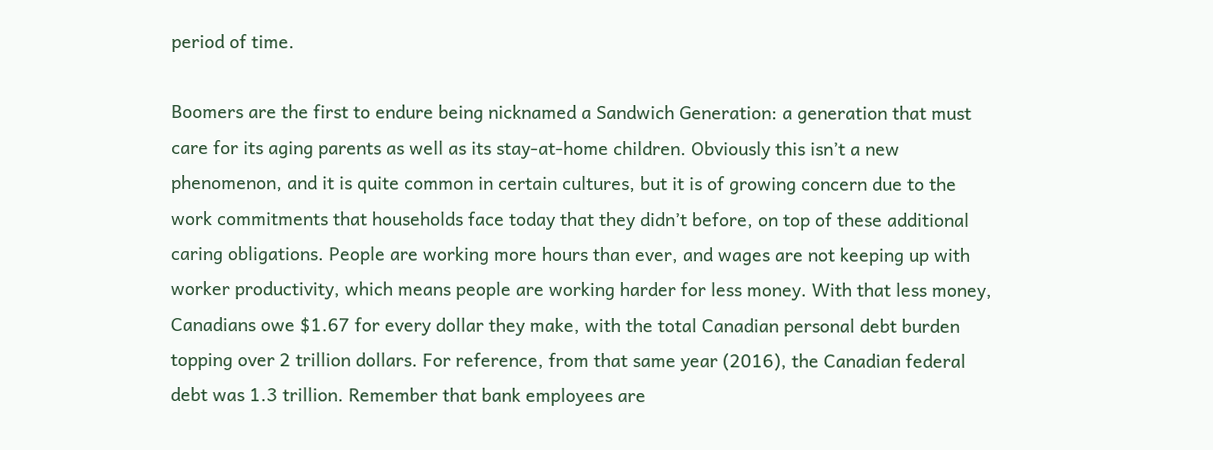period of time.

Boomers are the first to endure being nicknamed a Sandwich Generation: a generation that must care for its aging parents as well as its stay-at-home children. Obviously this isn’t a new phenomenon, and it is quite common in certain cultures, but it is of growing concern due to the work commitments that households face today that they didn’t before, on top of these additional caring obligations. People are working more hours than ever, and wages are not keeping up with worker productivity, which means people are working harder for less money. With that less money, Canadians owe $1.67 for every dollar they make, with the total Canadian personal debt burden topping over 2 trillion dollars. For reference, from that same year (2016), the Canadian federal debt was 1.3 trillion. Remember that bank employees are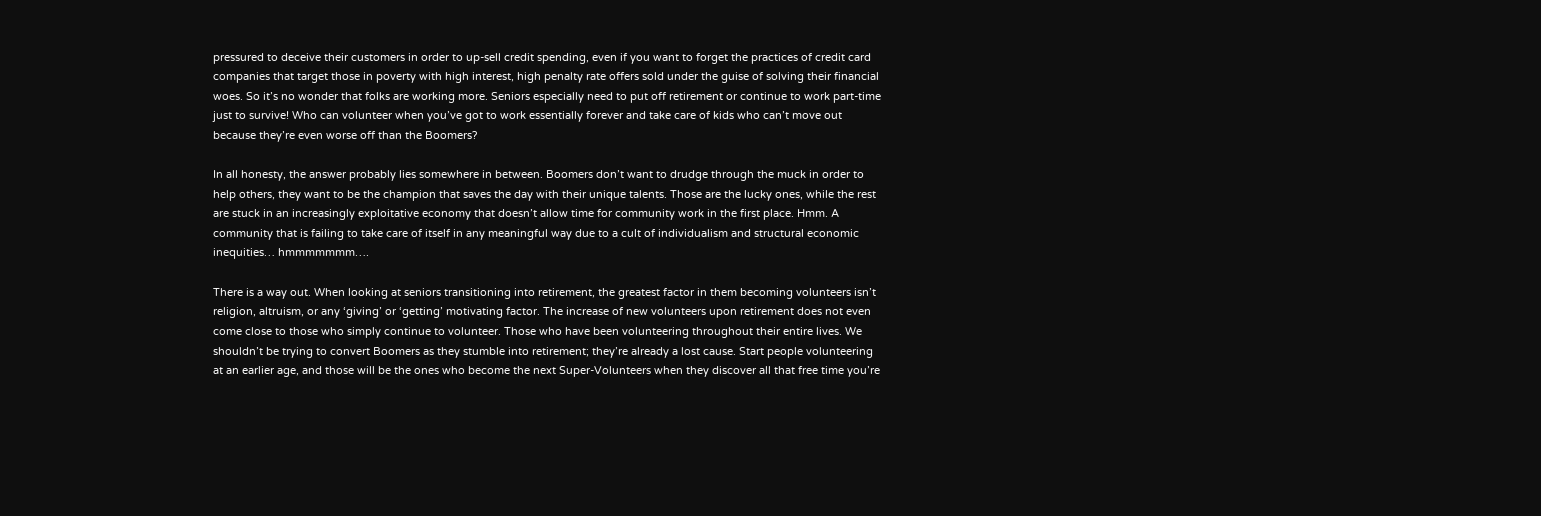pressured to deceive their customers in order to up-sell credit spending, even if you want to forget the practices of credit card companies that target those in poverty with high interest, high penalty rate offers sold under the guise of solving their financial woes. So it’s no wonder that folks are working more. Seniors especially need to put off retirement or continue to work part-time just to survive! Who can volunteer when you’ve got to work essentially forever and take care of kids who can’t move out because they’re even worse off than the Boomers?

In all honesty, the answer probably lies somewhere in between. Boomers don’t want to drudge through the muck in order to help others, they want to be the champion that saves the day with their unique talents. Those are the lucky ones, while the rest are stuck in an increasingly exploitative economy that doesn’t allow time for community work in the first place. Hmm. A community that is failing to take care of itself in any meaningful way due to a cult of individualism and structural economic inequities… hmmmmmmm….

There is a way out. When looking at seniors transitioning into retirement, the greatest factor in them becoming volunteers isn’t religion, altruism, or any ‘giving’ or ‘getting’ motivating factor. The increase of new volunteers upon retirement does not even come close to those who simply continue to volunteer. Those who have been volunteering throughout their entire lives. We shouldn’t be trying to convert Boomers as they stumble into retirement; they’re already a lost cause. Start people volunteering at an earlier age, and those will be the ones who become the next Super-Volunteers when they discover all that free time you’re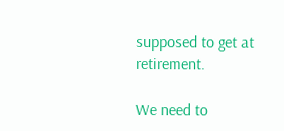supposed to get at retirement.

We need to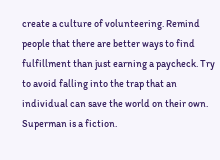create a culture of volunteering. Remind people that there are better ways to find fulfillment than just earning a paycheck. Try to avoid falling into the trap that an individual can save the world on their own. Superman is a fiction.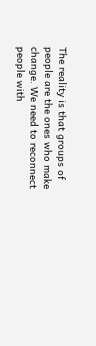The reality is that groups of people are the ones who make change. We need to reconnect people with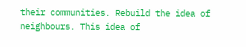their communities. Rebuild the idea of neighbours. This idea of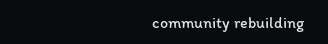community rebuilding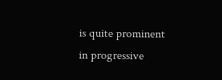is quite prominent in progressive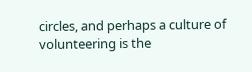circles, and perhaps a culture of volunteering is the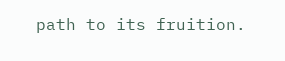path to its fruition.